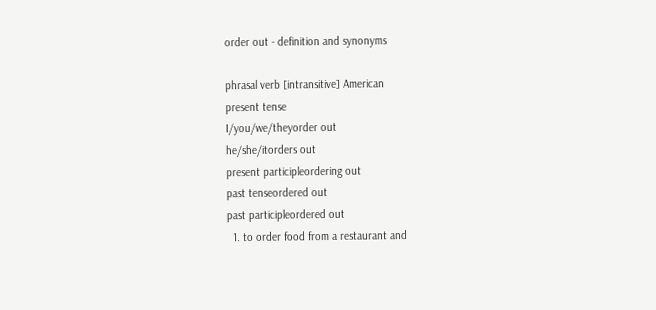order out - definition and synonyms

phrasal verb [intransitive] American
present tense
I/you/we/theyorder out
he/she/itorders out
present participleordering out
past tenseordered out
past participleordered out
  1. to order food from a restaurant and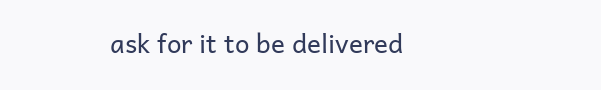ask for it to be delivered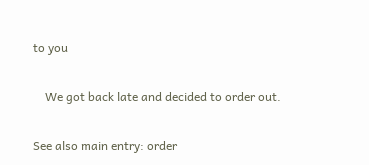to you

    We got back late and decided to order out.

See also main entry: order